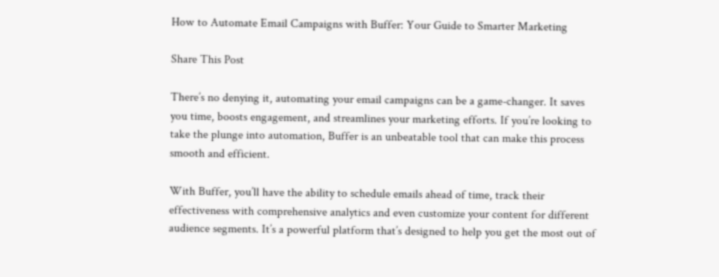How to Automate Email Campaigns with Buffer: Your Guide to Smarter Marketing

Share This Post

There’s no denying it, automating your email campaigns can be a game-changer. It saves you time, boosts engagement, and streamlines your marketing efforts. If you’re looking to take the plunge into automation, Buffer is an unbeatable tool that can make this process smooth and efficient.

With Buffer, you’ll have the ability to schedule emails ahead of time, track their effectiveness with comprehensive analytics and even customize your content for different audience segments. It’s a powerful platform that’s designed to help you get the most out of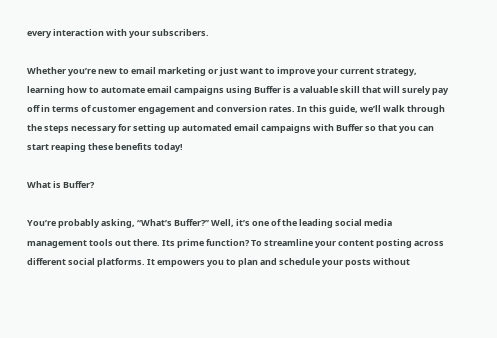every interaction with your subscribers.

Whether you’re new to email marketing or just want to improve your current strategy, learning how to automate email campaigns using Buffer is a valuable skill that will surely pay off in terms of customer engagement and conversion rates. In this guide, we’ll walk through the steps necessary for setting up automated email campaigns with Buffer so that you can start reaping these benefits today!

What is Buffer?

You’re probably asking, “What’s Buffer?” Well, it’s one of the leading social media management tools out there. Its prime function? To streamline your content posting across different social platforms. It empowers you to plan and schedule your posts without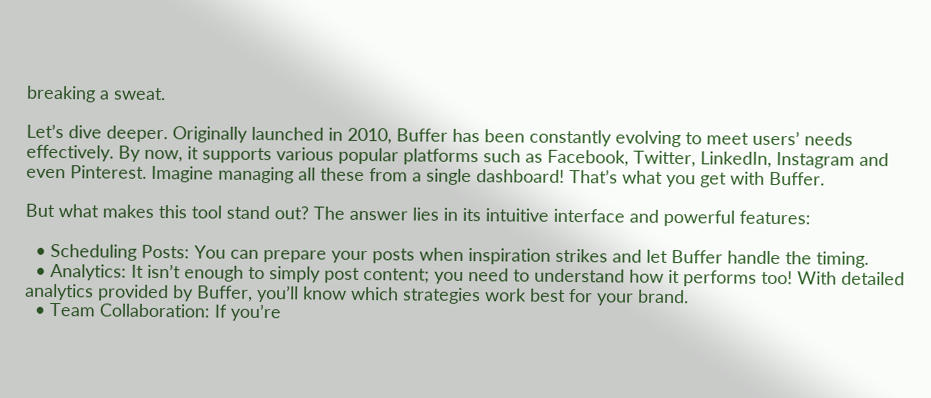breaking a sweat.

Let’s dive deeper. Originally launched in 2010, Buffer has been constantly evolving to meet users’ needs effectively. By now, it supports various popular platforms such as Facebook, Twitter, LinkedIn, Instagram and even Pinterest. Imagine managing all these from a single dashboard! That’s what you get with Buffer.

But what makes this tool stand out? The answer lies in its intuitive interface and powerful features:

  • Scheduling Posts: You can prepare your posts when inspiration strikes and let Buffer handle the timing.
  • Analytics: It isn’t enough to simply post content; you need to understand how it performs too! With detailed analytics provided by Buffer, you’ll know which strategies work best for your brand.
  • Team Collaboration: If you’re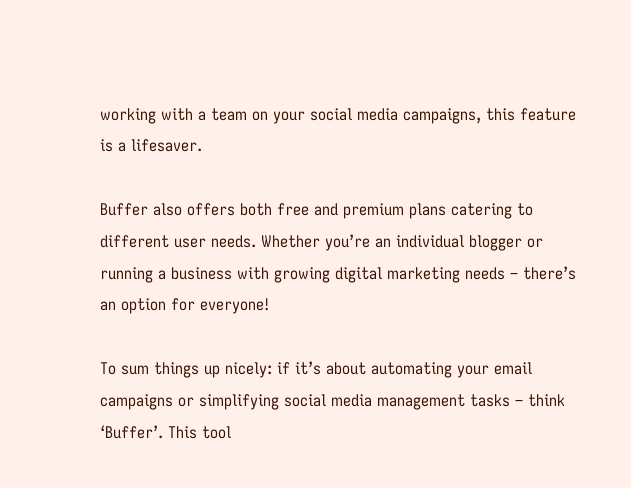working with a team on your social media campaigns, this feature is a lifesaver.

Buffer also offers both free and premium plans catering to different user needs. Whether you’re an individual blogger or running a business with growing digital marketing needs – there’s an option for everyone!

To sum things up nicely: if it’s about automating your email campaigns or simplifying social media management tasks – think ‘Buffer’. This tool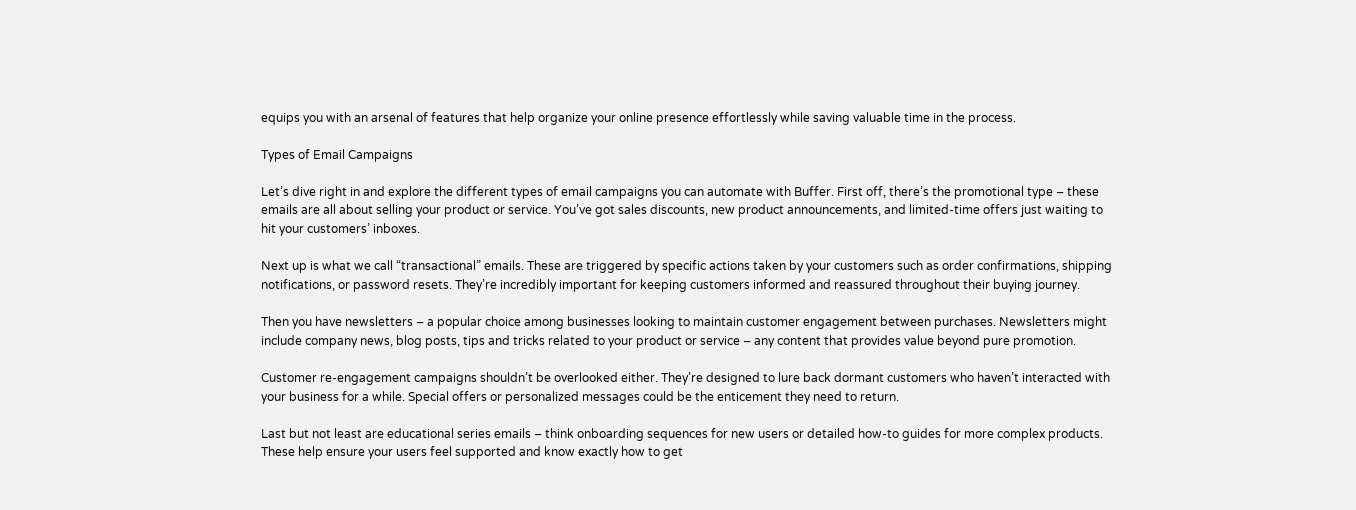equips you with an arsenal of features that help organize your online presence effortlessly while saving valuable time in the process.

Types of Email Campaigns

Let’s dive right in and explore the different types of email campaigns you can automate with Buffer. First off, there’s the promotional type – these emails are all about selling your product or service. You’ve got sales discounts, new product announcements, and limited-time offers just waiting to hit your customers’ inboxes.

Next up is what we call “transactional” emails. These are triggered by specific actions taken by your customers such as order confirmations, shipping notifications, or password resets. They’re incredibly important for keeping customers informed and reassured throughout their buying journey.

Then you have newsletters – a popular choice among businesses looking to maintain customer engagement between purchases. Newsletters might include company news, blog posts, tips and tricks related to your product or service – any content that provides value beyond pure promotion.

Customer re-engagement campaigns shouldn’t be overlooked either. They’re designed to lure back dormant customers who haven’t interacted with your business for a while. Special offers or personalized messages could be the enticement they need to return.

Last but not least are educational series emails – think onboarding sequences for new users or detailed how-to guides for more complex products. These help ensure your users feel supported and know exactly how to get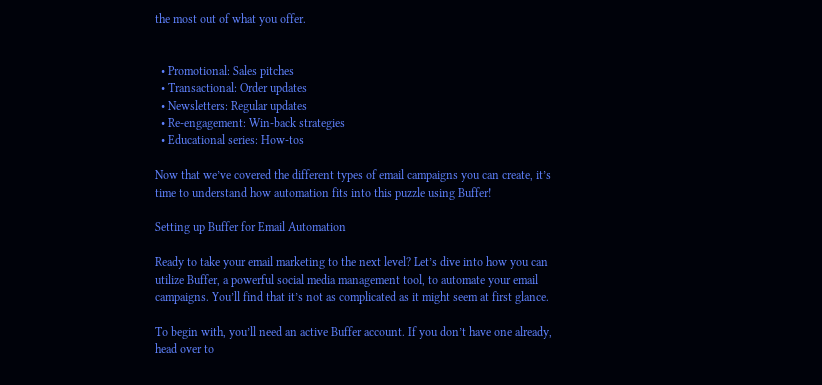the most out of what you offer.


  • Promotional: Sales pitches
  • Transactional: Order updates
  • Newsletters: Regular updates
  • Re-engagement: Win-back strategies
  • Educational series: How-tos

Now that we’ve covered the different types of email campaigns you can create, it’s time to understand how automation fits into this puzzle using Buffer!

Setting up Buffer for Email Automation

Ready to take your email marketing to the next level? Let’s dive into how you can utilize Buffer, a powerful social media management tool, to automate your email campaigns. You’ll find that it’s not as complicated as it might seem at first glance.

To begin with, you’ll need an active Buffer account. If you don’t have one already, head over to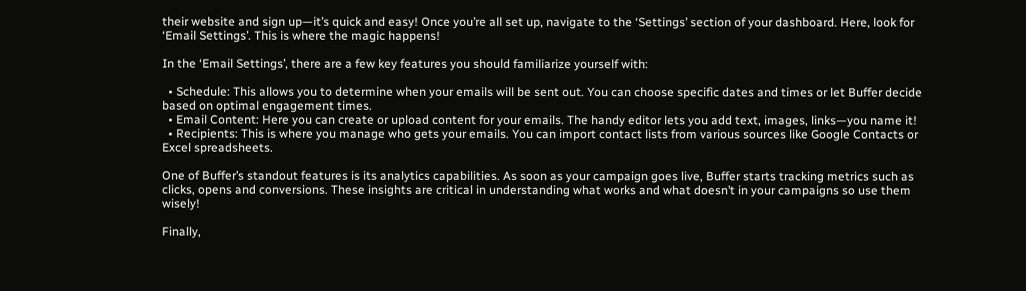their website and sign up—it’s quick and easy! Once you’re all set up, navigate to the ‘Settings’ section of your dashboard. Here, look for ‘Email Settings’. This is where the magic happens!

In the ‘Email Settings’, there are a few key features you should familiarize yourself with:

  • Schedule: This allows you to determine when your emails will be sent out. You can choose specific dates and times or let Buffer decide based on optimal engagement times.
  • Email Content: Here you can create or upload content for your emails. The handy editor lets you add text, images, links—you name it!
  • Recipients: This is where you manage who gets your emails. You can import contact lists from various sources like Google Contacts or Excel spreadsheets.

One of Buffer’s standout features is its analytics capabilities. As soon as your campaign goes live, Buffer starts tracking metrics such as clicks, opens and conversions. These insights are critical in understanding what works and what doesn’t in your campaigns so use them wisely!

Finally,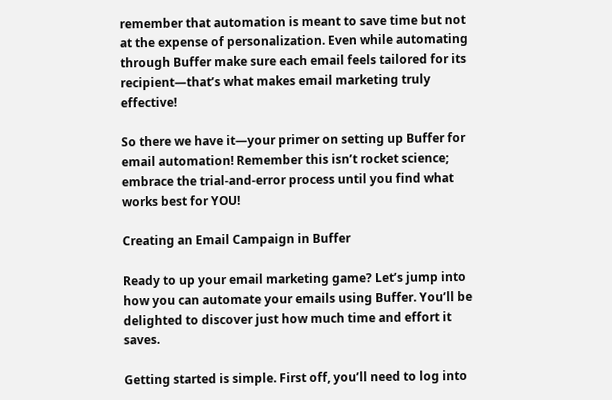remember that automation is meant to save time but not at the expense of personalization. Even while automating through Buffer make sure each email feels tailored for its recipient—that’s what makes email marketing truly effective!

So there we have it—your primer on setting up Buffer for email automation! Remember this isn’t rocket science; embrace the trial-and-error process until you find what works best for YOU!

Creating an Email Campaign in Buffer

Ready to up your email marketing game? Let’s jump into how you can automate your emails using Buffer. You’ll be delighted to discover just how much time and effort it saves.

Getting started is simple. First off, you’ll need to log into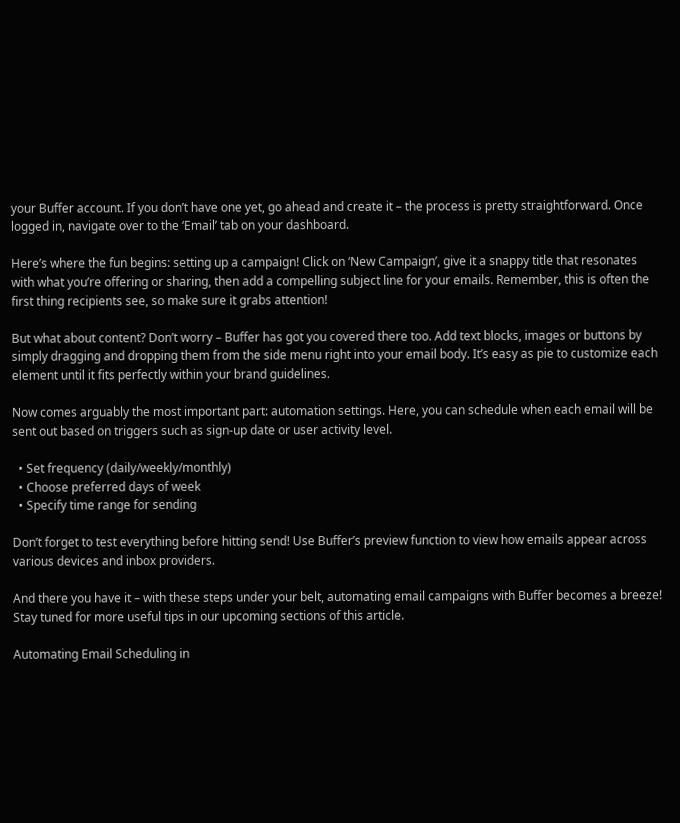your Buffer account. If you don’t have one yet, go ahead and create it – the process is pretty straightforward. Once logged in, navigate over to the ‘Email’ tab on your dashboard.

Here’s where the fun begins: setting up a campaign! Click on ‘New Campaign’, give it a snappy title that resonates with what you’re offering or sharing, then add a compelling subject line for your emails. Remember, this is often the first thing recipients see, so make sure it grabs attention!

But what about content? Don’t worry – Buffer has got you covered there too. Add text blocks, images or buttons by simply dragging and dropping them from the side menu right into your email body. It’s easy as pie to customize each element until it fits perfectly within your brand guidelines.

Now comes arguably the most important part: automation settings. Here, you can schedule when each email will be sent out based on triggers such as sign-up date or user activity level.

  • Set frequency (daily/weekly/monthly)
  • Choose preferred days of week
  • Specify time range for sending

Don’t forget to test everything before hitting send! Use Buffer’s preview function to view how emails appear across various devices and inbox providers.

And there you have it – with these steps under your belt, automating email campaigns with Buffer becomes a breeze! Stay tuned for more useful tips in our upcoming sections of this article.

Automating Email Scheduling in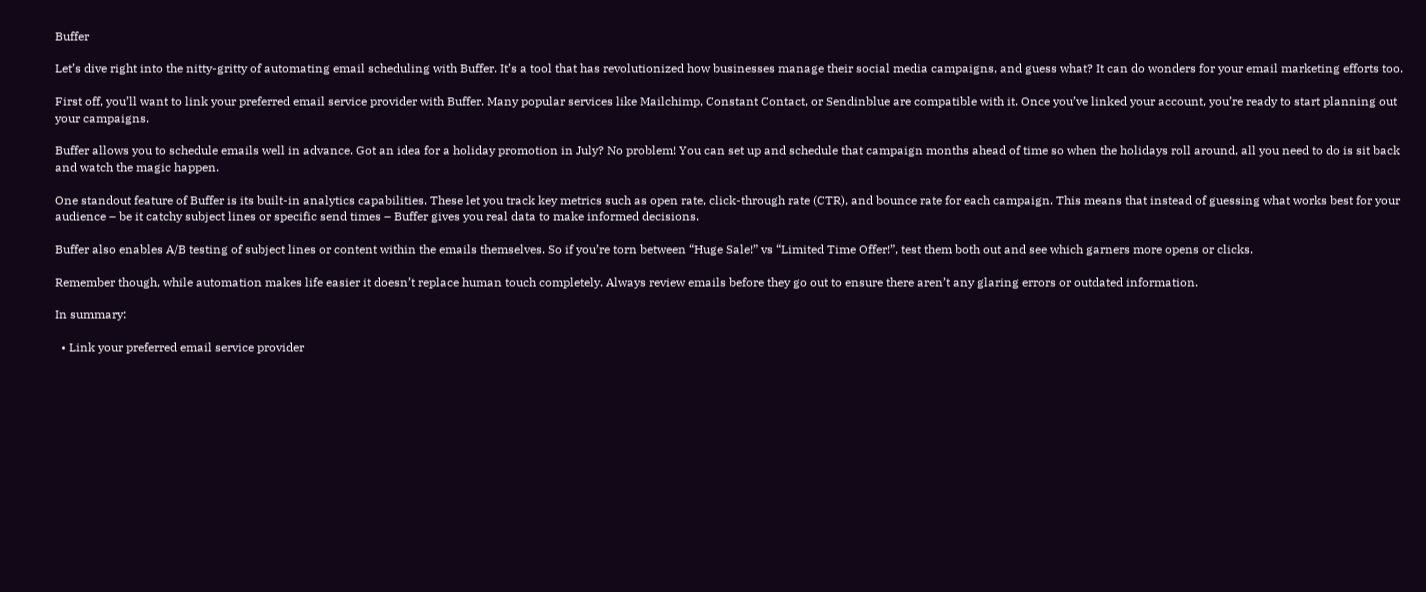Buffer

Let’s dive right into the nitty-gritty of automating email scheduling with Buffer. It’s a tool that has revolutionized how businesses manage their social media campaigns, and guess what? It can do wonders for your email marketing efforts too.

First off, you’ll want to link your preferred email service provider with Buffer. Many popular services like Mailchimp, Constant Contact, or Sendinblue are compatible with it. Once you’ve linked your account, you’re ready to start planning out your campaigns.

Buffer allows you to schedule emails well in advance. Got an idea for a holiday promotion in July? No problem! You can set up and schedule that campaign months ahead of time so when the holidays roll around, all you need to do is sit back and watch the magic happen.

One standout feature of Buffer is its built-in analytics capabilities. These let you track key metrics such as open rate, click-through rate (CTR), and bounce rate for each campaign. This means that instead of guessing what works best for your audience – be it catchy subject lines or specific send times – Buffer gives you real data to make informed decisions.

Buffer also enables A/B testing of subject lines or content within the emails themselves. So if you’re torn between “Huge Sale!” vs “Limited Time Offer!”, test them both out and see which garners more opens or clicks.

Remember though, while automation makes life easier it doesn’t replace human touch completely. Always review emails before they go out to ensure there aren’t any glaring errors or outdated information.

In summary:

  • Link your preferred email service provider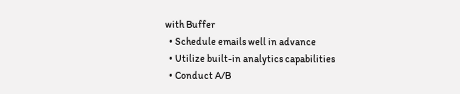with Buffer
  • Schedule emails well in advance
  • Utilize built-in analytics capabilities
  • Conduct A/B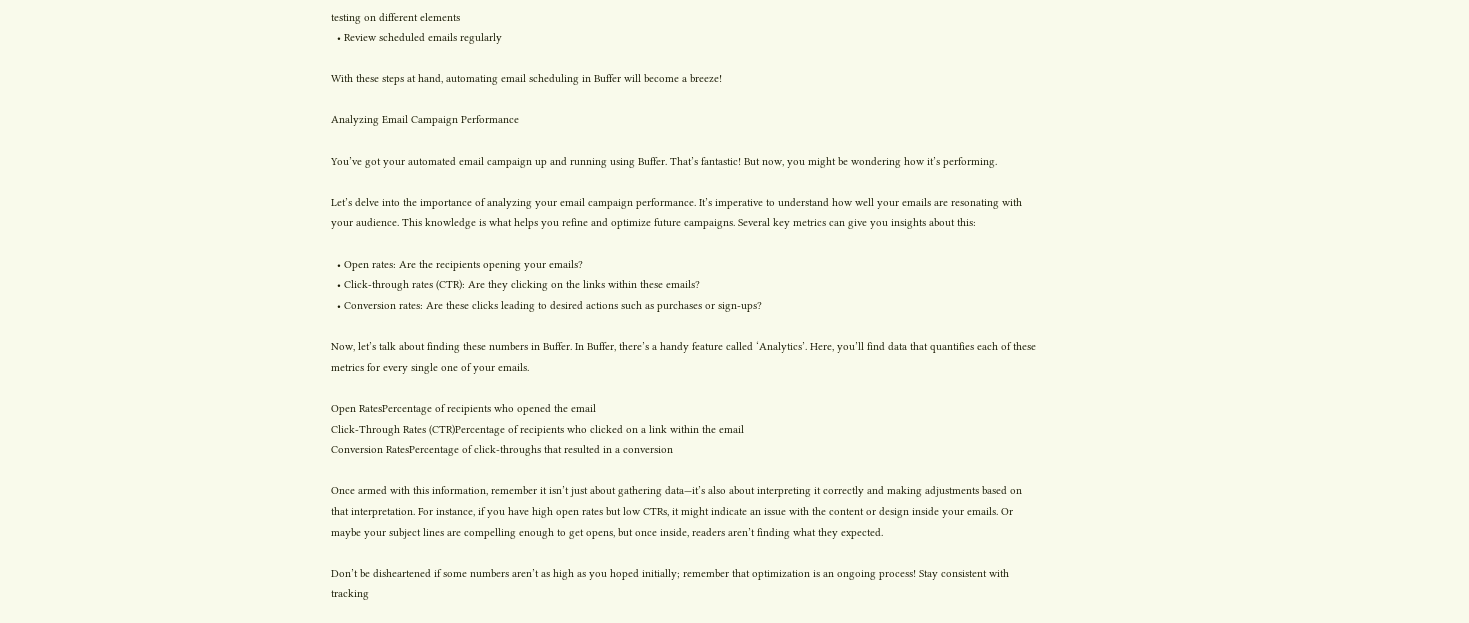testing on different elements
  • Review scheduled emails regularly

With these steps at hand, automating email scheduling in Buffer will become a breeze!

Analyzing Email Campaign Performance

You’ve got your automated email campaign up and running using Buffer. That’s fantastic! But now, you might be wondering how it’s performing.

Let’s delve into the importance of analyzing your email campaign performance. It’s imperative to understand how well your emails are resonating with your audience. This knowledge is what helps you refine and optimize future campaigns. Several key metrics can give you insights about this:

  • Open rates: Are the recipients opening your emails?
  • Click-through rates (CTR): Are they clicking on the links within these emails?
  • Conversion rates: Are these clicks leading to desired actions such as purchases or sign-ups?

Now, let’s talk about finding these numbers in Buffer. In Buffer, there’s a handy feature called ‘Analytics’. Here, you’ll find data that quantifies each of these metrics for every single one of your emails.

Open RatesPercentage of recipients who opened the email
Click-Through Rates (CTR)Percentage of recipients who clicked on a link within the email
Conversion RatesPercentage of click-throughs that resulted in a conversion

Once armed with this information, remember it isn’t just about gathering data—it’s also about interpreting it correctly and making adjustments based on that interpretation. For instance, if you have high open rates but low CTRs, it might indicate an issue with the content or design inside your emails. Or maybe your subject lines are compelling enough to get opens, but once inside, readers aren’t finding what they expected.

Don’t be disheartened if some numbers aren’t as high as you hoped initially; remember that optimization is an ongoing process! Stay consistent with tracking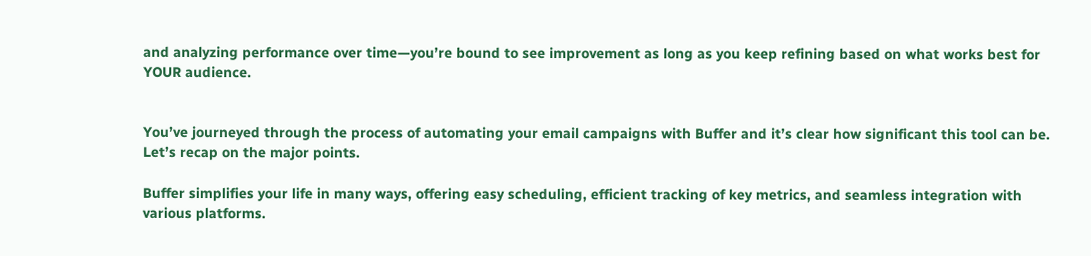and analyzing performance over time—you’re bound to see improvement as long as you keep refining based on what works best for YOUR audience.


You’ve journeyed through the process of automating your email campaigns with Buffer and it’s clear how significant this tool can be. Let’s recap on the major points.

Buffer simplifies your life in many ways, offering easy scheduling, efficient tracking of key metrics, and seamless integration with various platforms.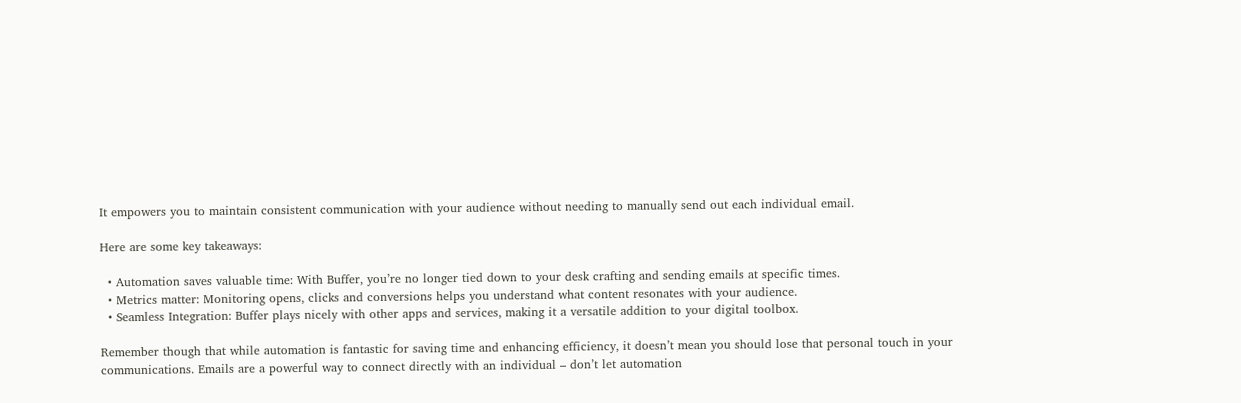It empowers you to maintain consistent communication with your audience without needing to manually send out each individual email.

Here are some key takeaways:

  • Automation saves valuable time: With Buffer, you’re no longer tied down to your desk crafting and sending emails at specific times.
  • Metrics matter: Monitoring opens, clicks and conversions helps you understand what content resonates with your audience.
  • Seamless Integration: Buffer plays nicely with other apps and services, making it a versatile addition to your digital toolbox.

Remember though that while automation is fantastic for saving time and enhancing efficiency, it doesn’t mean you should lose that personal touch in your communications. Emails are a powerful way to connect directly with an individual – don’t let automation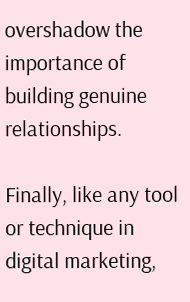overshadow the importance of building genuine relationships.

Finally, like any tool or technique in digital marketing,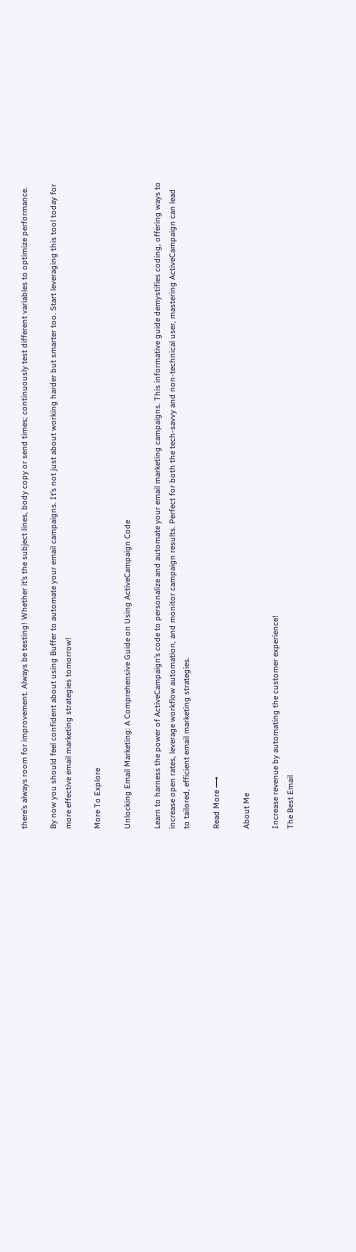there’s always room for improvement. Always be testing! Whether it’s the subject lines, body copy or send times; continuously test different variables to optimize performance.

By now you should feel confident about using Buffer to automate your email campaigns. It’s not just about working harder but smarter too. Start leveraging this tool today for more effective email marketing strategies tomorrow!

More To Explore

Unlocking Email Marketing: A Comprehensive Guide on Using ActiveCampaign Code

Learn to harness the power of ActiveCampaign’s code to personalize and automate your email marketing campaigns. This informative guide demystifies coding, offering ways to increase open rates, leverage workflow automation, and monitor campaign results. Perfect for both the tech-savvy and non-technical user, mastering ActiveCampaign can lead to tailored, efficient email marketing strategies.

Read More ⟶

About Me

Increase revenue by automating the customer experience!
The Best Email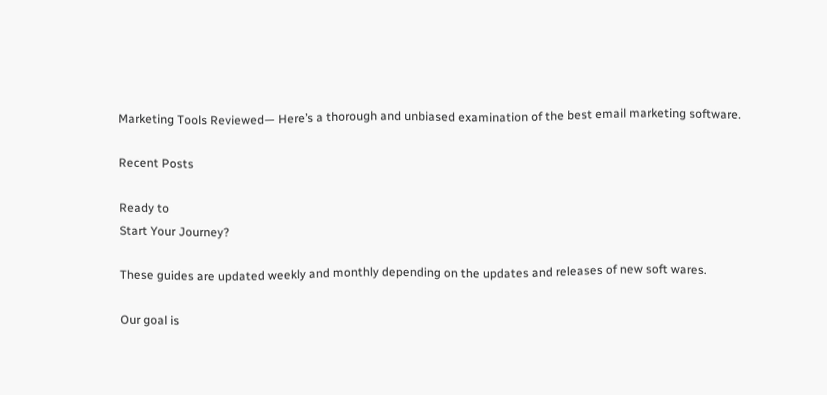Marketing Tools Reviewed— Here’s a thorough and unbiased examination of the best email marketing software.

Recent Posts

Ready to
Start Your Journey?

These guides are updated weekly and monthly depending on the updates and releases of new soft wares.

Our goal is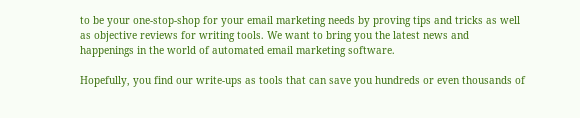to be your one-stop-shop for your email marketing needs by proving tips and tricks as well as objective reviews for writing tools. We want to bring you the latest news and happenings in the world of automated email marketing software.

Hopefully, you find our write-ups as tools that can save you hundreds or even thousands of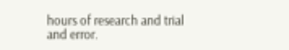hours of research and trial and error.